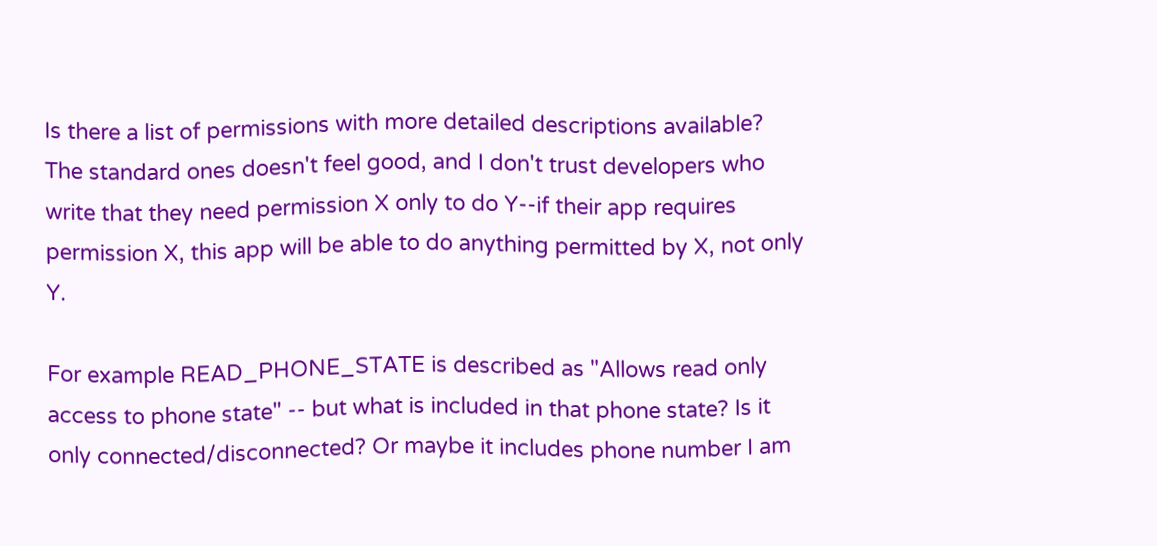Is there a list of permissions with more detailed descriptions available? The standard ones doesn't feel good, and I don't trust developers who write that they need permission X only to do Y--if their app requires permission X, this app will be able to do anything permitted by X, not only Y.

For example READ_PHONE_STATE is described as "Allows read only access to phone state" -- but what is included in that phone state? Is it only connected/disconnected? Or maybe it includes phone number I am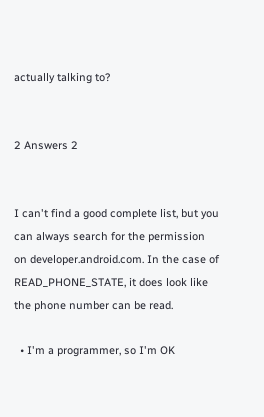actually talking to?


2 Answers 2


I can't find a good complete list, but you can always search for the permission on developer.android.com. In the case of READ_PHONE_STATE, it does look like the phone number can be read.

  • I'm a programmer, so I'm OK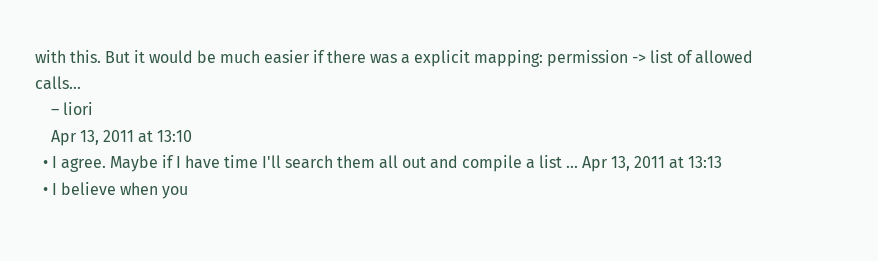with this. But it would be much easier if there was a explicit mapping: permission -> list of allowed calls...
    – liori
    Apr 13, 2011 at 13:10
  • I agree. Maybe if I have time I'll search them all out and compile a list ... Apr 13, 2011 at 13:13
  • I believe when you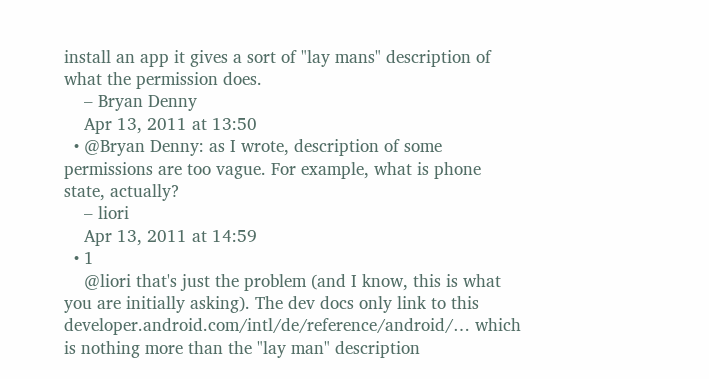install an app it gives a sort of "lay mans" description of what the permission does.
    – Bryan Denny
    Apr 13, 2011 at 13:50
  • @Bryan Denny: as I wrote, description of some permissions are too vague. For example, what is phone state, actually?
    – liori
    Apr 13, 2011 at 14:59
  • 1
    @liori that's just the problem (and I know, this is what you are initially asking). The dev docs only link to this developer.android.com/intl/de/reference/android/… which is nothing more than the "lay man" description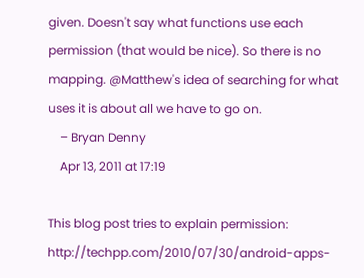given. Doesn't say what functions use each permission (that would be nice). So there is no mapping. @Matthew's idea of searching for what uses it is about all we have to go on.
    – Bryan Denny
    Apr 13, 2011 at 17:19

This blog post tries to explain permission: http://techpp.com/2010/07/30/android-apps-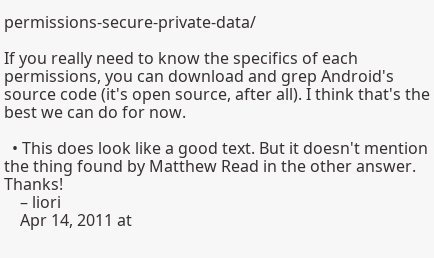permissions-secure-private-data/

If you really need to know the specifics of each permissions, you can download and grep Android's source code (it's open source, after all). I think that's the best we can do for now.

  • This does look like a good text. But it doesn't mention the thing found by Matthew Read in the other answer. Thanks!
    – liori
    Apr 14, 2011 at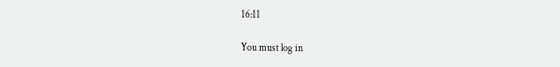16:11

You must log in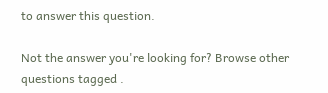to answer this question.

Not the answer you're looking for? Browse other questions tagged .